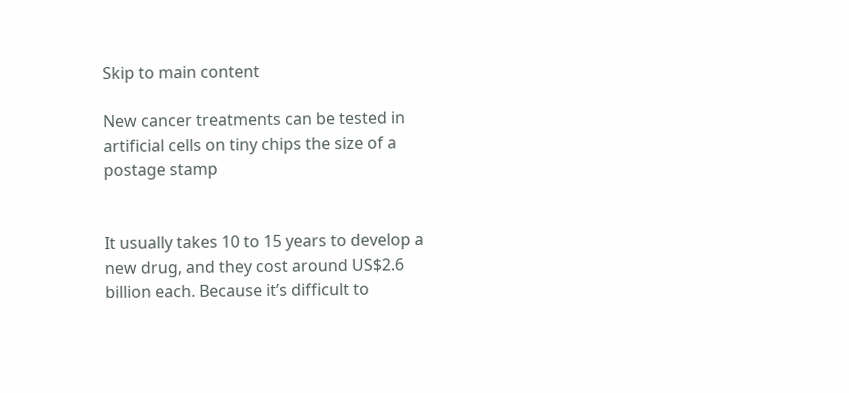Skip to main content

New cancer treatments can be tested in artificial cells on tiny chips the size of a postage stamp


It usually takes 10 to 15 years to develop a new drug, and they cost around US$2.6 billion each. Because it’s difficult to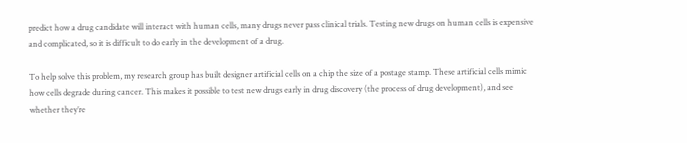predict how a drug candidate will interact with human cells, many drugs never pass clinical trials. Testing new drugs on human cells is expensive and complicated, so it is difficult to do early in the development of a drug.

To help solve this problem, my research group has built designer artificial cells on a chip the size of a postage stamp. These artificial cells mimic how cells degrade during cancer. This makes it possible to test new drugs early in drug discovery (the process of drug development), and see whether they’re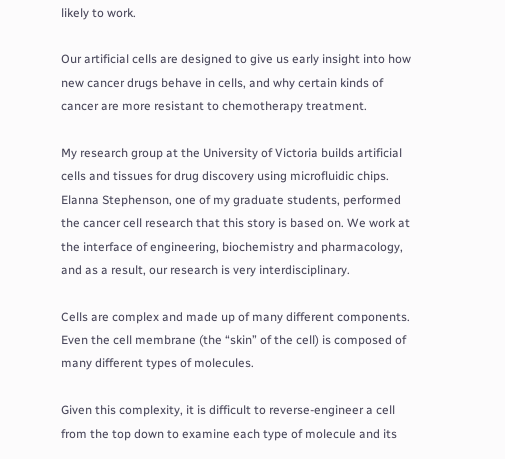likely to work.

Our artificial cells are designed to give us early insight into how new cancer drugs behave in cells, and why certain kinds of cancer are more resistant to chemotherapy treatment.

My research group at the University of Victoria builds artificial cells and tissues for drug discovery using microfluidic chips. Elanna Stephenson, one of my graduate students, performed the cancer cell research that this story is based on. We work at the interface of engineering, biochemistry and pharmacology, and as a result, our research is very interdisciplinary.

Cells are complex and made up of many different components. Even the cell membrane (the “skin” of the cell) is composed of many different types of molecules.

Given this complexity, it is difficult to reverse-engineer a cell from the top down to examine each type of molecule and its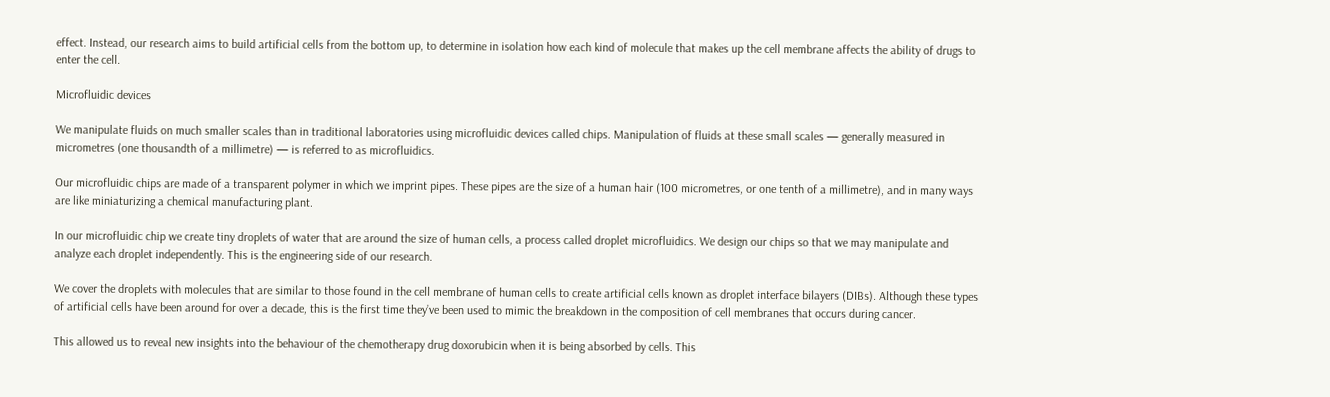effect. Instead, our research aims to build artificial cells from the bottom up, to determine in isolation how each kind of molecule that makes up the cell membrane affects the ability of drugs to enter the cell.

Microfluidic devices

We manipulate fluids on much smaller scales than in traditional laboratories using microfluidic devices called chips. Manipulation of fluids at these small scales — generally measured in micrometres (one thousandth of a millimetre) — is referred to as microfluidics.

Our microfluidic chips are made of a transparent polymer in which we imprint pipes. These pipes are the size of a human hair (100 micrometres, or one tenth of a millimetre), and in many ways are like miniaturizing a chemical manufacturing plant.

In our microfluidic chip we create tiny droplets of water that are around the size of human cells, a process called droplet microfluidics. We design our chips so that we may manipulate and analyze each droplet independently. This is the engineering side of our research.

We cover the droplets with molecules that are similar to those found in the cell membrane of human cells to create artificial cells known as droplet interface bilayers (DIBs). Although these types of artificial cells have been around for over a decade, this is the first time they’ve been used to mimic the breakdown in the composition of cell membranes that occurs during cancer.

This allowed us to reveal new insights into the behaviour of the chemotherapy drug doxorubicin when it is being absorbed by cells. This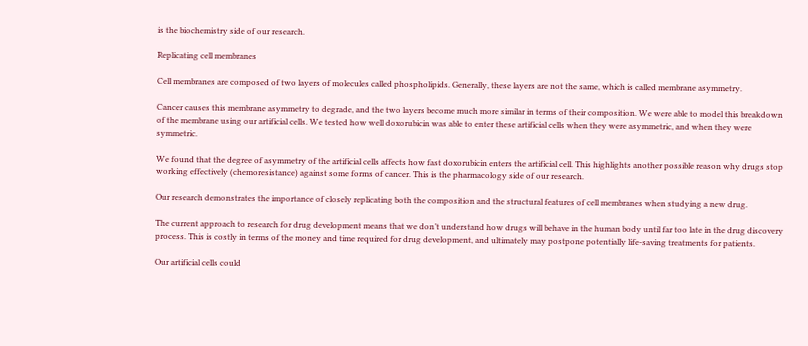is the biochemistry side of our research.

Replicating cell membranes

Cell membranes are composed of two layers of molecules called phospholipids. Generally, these layers are not the same, which is called membrane asymmetry.

Cancer causes this membrane asymmetry to degrade, and the two layers become much more similar in terms of their composition. We were able to model this breakdown of the membrane using our artificial cells. We tested how well doxorubicin was able to enter these artificial cells when they were asymmetric, and when they were symmetric.

We found that the degree of asymmetry of the artificial cells affects how fast doxorubicin enters the artificial cell. This highlights another possible reason why drugs stop working effectively (chemoresistance) against some forms of cancer. This is the pharmacology side of our research.

Our research demonstrates the importance of closely replicating both the composition and the structural features of cell membranes when studying a new drug.

The current approach to research for drug development means that we don’t understand how drugs will behave in the human body until far too late in the drug discovery process. This is costly in terms of the money and time required for drug development, and ultimately may postpone potentially life-saving treatments for patients.

Our artificial cells could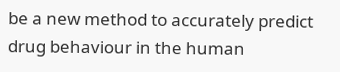be a new method to accurately predict drug behaviour in the human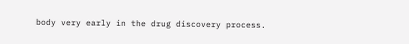body very early in the drug discovery process.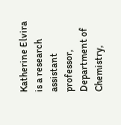Katherine Elvira is a research assistant professor, Department of Chemistry,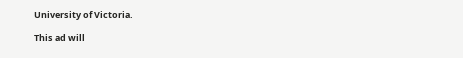University of Victoria.

This ad will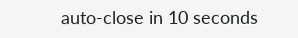auto-close in 10 seconds